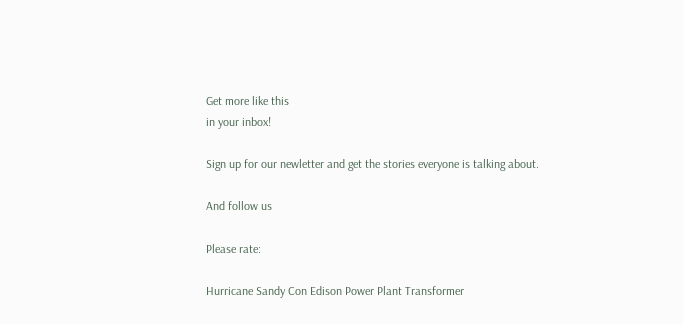Get more like this
in your inbox!

Sign up for our newletter and get the stories everyone is talking about.

And follow us

Please rate:

Hurricane Sandy Con Edison Power Plant Transformer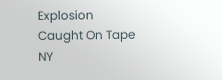Explosion Caught On Tape NY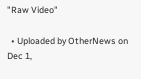"Raw Video"

  • Uploaded by OtherNews on Dec 1,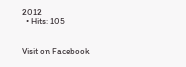2012
  • Hits: 105


Visit on Facebook